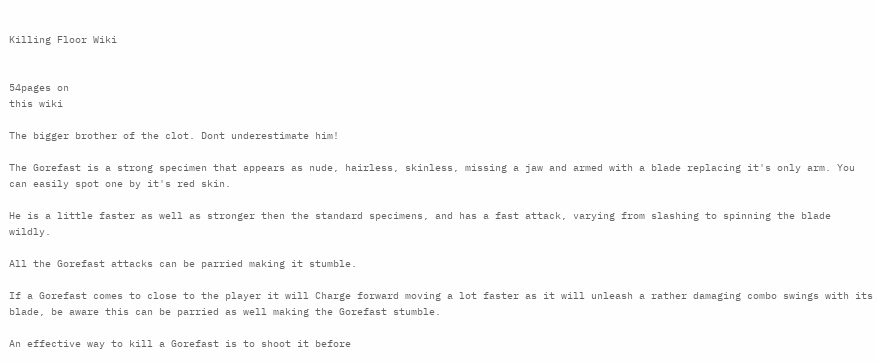Killing Floor Wiki


54pages on
this wiki

The bigger brother of the clot. Dont underestimate him!

The Gorefast is a strong specimen that appears as nude, hairless, skinless, missing a jaw and armed with a blade replacing it's only arm. You can easily spot one by it's red skin.

He is a little faster as well as stronger then the standard specimens, and has a fast attack, varying from slashing to spinning the blade wildly.

All the Gorefast attacks can be parried making it stumble.

If a Gorefast comes to close to the player it will Charge forward moving a lot faster as it will unleash a rather damaging combo swings with its blade, be aware this can be parried as well making the Gorefast stumble.

An effective way to kill a Gorefast is to shoot it before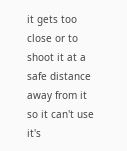it gets too close or to shoot it at a safe distance away from it so it can't use it's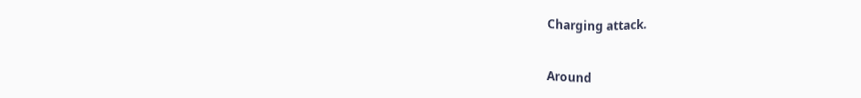Charging attack.


Around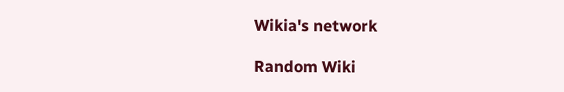Wikia's network

Random Wiki